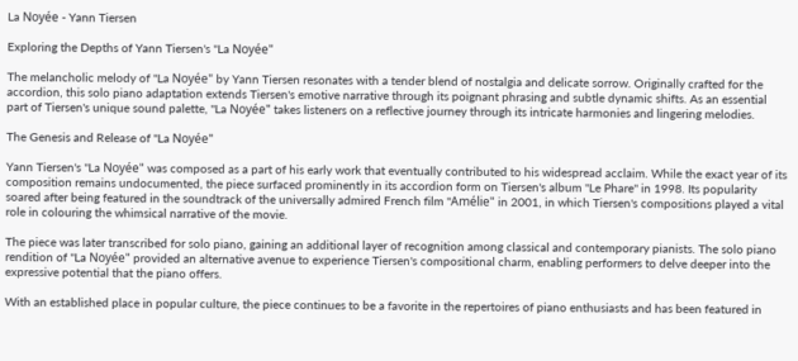La Noyée - Yann Tiersen

Exploring the Depths of Yann Tiersen's "La Noyée"

The melancholic melody of "La Noyée" by Yann Tiersen resonates with a tender blend of nostalgia and delicate sorrow. Originally crafted for the accordion, this solo piano adaptation extends Tiersen's emotive narrative through its poignant phrasing and subtle dynamic shifts. As an essential part of Tiersen's unique sound palette, "La Noyée" takes listeners on a reflective journey through its intricate harmonies and lingering melodies.

The Genesis and Release of "La Noyée"

Yann Tiersen's "La Noyée" was composed as a part of his early work that eventually contributed to his widespread acclaim. While the exact year of its composition remains undocumented, the piece surfaced prominently in its accordion form on Tiersen's album "Le Phare" in 1998. Its popularity soared after being featured in the soundtrack of the universally admired French film "Amélie" in 2001, in which Tiersen's compositions played a vital role in colouring the whimsical narrative of the movie.

The piece was later transcribed for solo piano, gaining an additional layer of recognition among classical and contemporary pianists. The solo piano rendition of "La Noyée" provided an alternative avenue to experience Tiersen's compositional charm, enabling performers to delve deeper into the expressive potential that the piano offers.

With an established place in popular culture, the piece continues to be a favorite in the repertoires of piano enthusiasts and has been featured in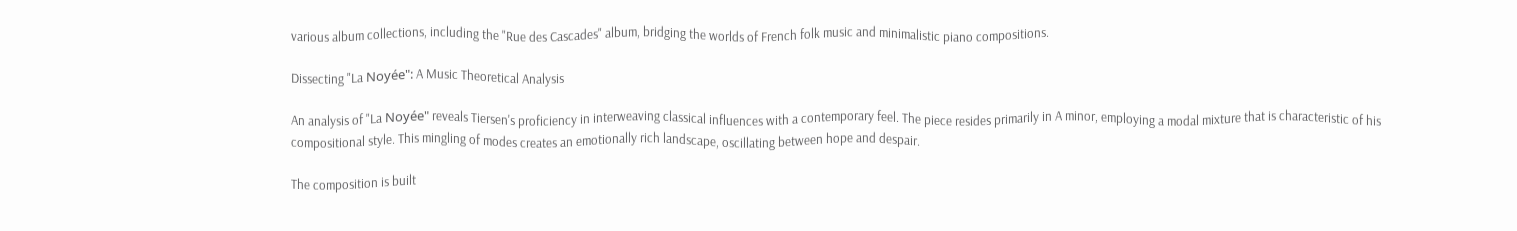various album collections, including the "Rue des Cascades" album, bridging the worlds of French folk music and minimalistic piano compositions.

Dissecting "La Noyée": A Music Theoretical Analysis

An analysis of "La Noyée" reveals Tiersen's proficiency in interweaving classical influences with a contemporary feel. The piece resides primarily in A minor, employing a modal mixture that is characteristic of his compositional style. This mingling of modes creates an emotionally rich landscape, oscillating between hope and despair.

The composition is built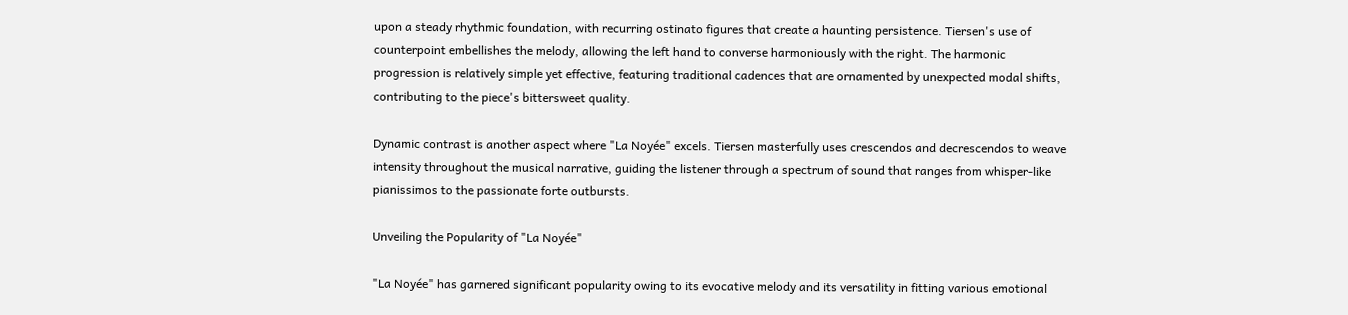upon a steady rhythmic foundation, with recurring ostinato figures that create a haunting persistence. Tiersen's use of counterpoint embellishes the melody, allowing the left hand to converse harmoniously with the right. The harmonic progression is relatively simple yet effective, featuring traditional cadences that are ornamented by unexpected modal shifts, contributing to the piece's bittersweet quality.

Dynamic contrast is another aspect where "La Noyée" excels. Tiersen masterfully uses crescendos and decrescendos to weave intensity throughout the musical narrative, guiding the listener through a spectrum of sound that ranges from whisper-like pianissimos to the passionate forte outbursts.

Unveiling the Popularity of "La Noyée"

"La Noyée" has garnered significant popularity owing to its evocative melody and its versatility in fitting various emotional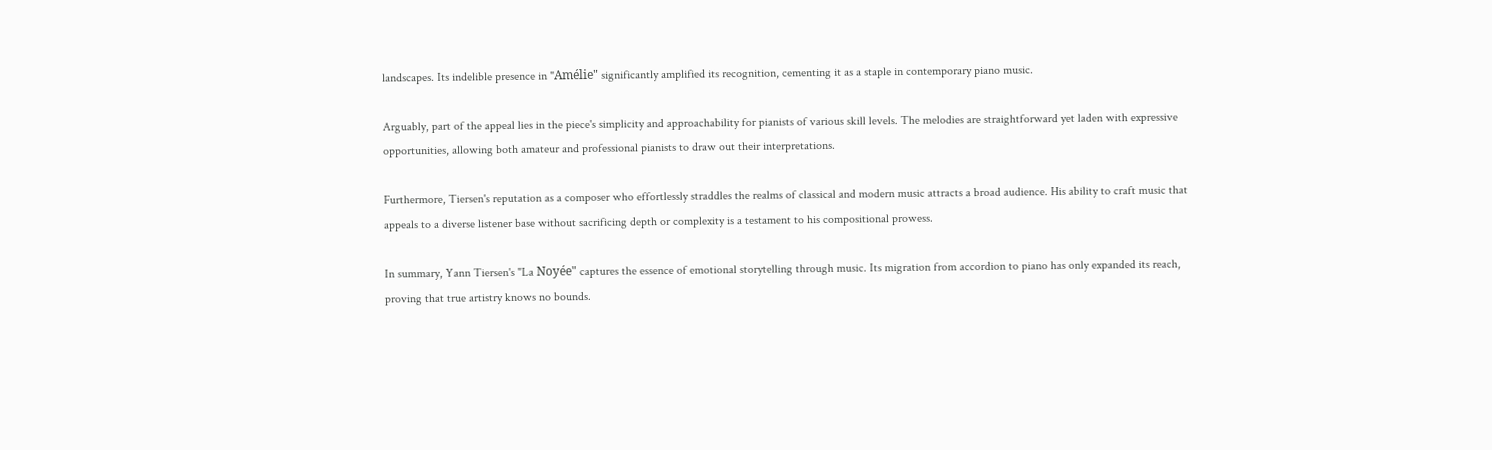landscapes. Its indelible presence in "Amélie" significantly amplified its recognition, cementing it as a staple in contemporary piano music.

Arguably, part of the appeal lies in the piece's simplicity and approachability for pianists of various skill levels. The melodies are straightforward yet laden with expressive opportunities, allowing both amateur and professional pianists to draw out their interpretations.

Furthermore, Tiersen's reputation as a composer who effortlessly straddles the realms of classical and modern music attracts a broad audience. His ability to craft music that appeals to a diverse listener base without sacrificing depth or complexity is a testament to his compositional prowess.

In summary, Yann Tiersen's "La Noyée" captures the essence of emotional storytelling through music. Its migration from accordion to piano has only expanded its reach, proving that true artistry knows no bounds.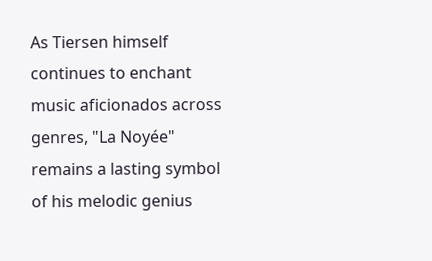As Tiersen himself continues to enchant music aficionados across genres, "La Noyée" remains a lasting symbol of his melodic genius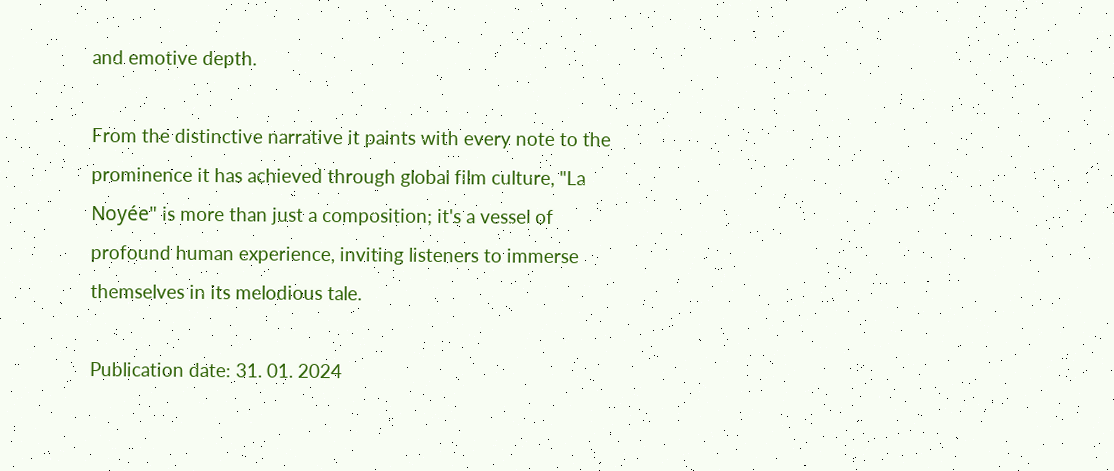and emotive depth.

From the distinctive narrative it paints with every note to the prominence it has achieved through global film culture, "La Noyée" is more than just a composition; it's a vessel of profound human experience, inviting listeners to immerse themselves in its melodious tale.

Publication date: 31. 01. 2024